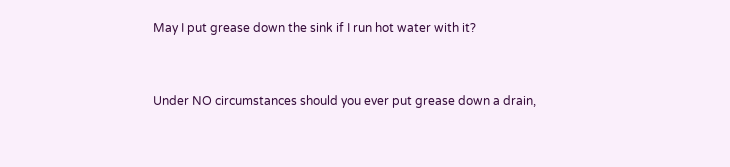May I put grease down the sink if I run hot water with it?


Under NO circumstances should you ever put grease down a drain,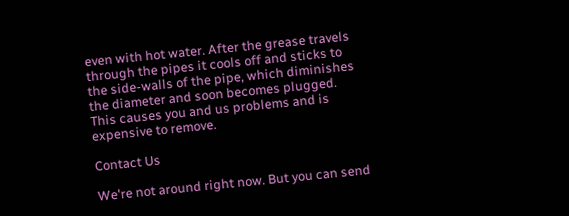even with hot water. After the grease travels through the pipes it cools off and sticks to the side-walls of the pipe, which diminishes the diameter and soon becomes plugged. This causes you and us problems and is expensive to remove.

Contact Us

We're not around right now. But you can send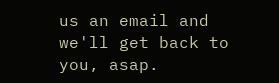us an email and we'll get back to you, asap.